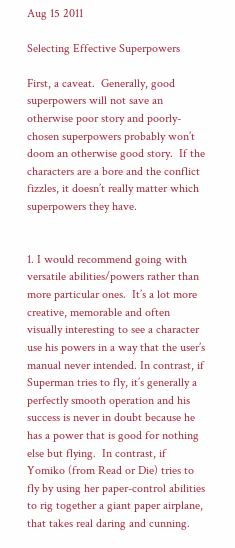Aug 15 2011

Selecting Effective Superpowers

First, a caveat.  Generally, good superpowers will not save an otherwise poor story and poorly-chosen superpowers probably won’t doom an otherwise good story.  If the characters are a bore and the conflict fizzles, it doesn’t really matter which superpowers they have.


1. I would recommend going with versatile abilities/powers rather than more particular ones.  It’s a lot more creative, memorable and often visually interesting to see a character use his powers in a way that the user’s manual never intended. In contrast, if Superman tries to fly, it’s generally a perfectly smooth operation and his success is never in doubt because he has a power that is good for nothing else but flying.  In contrast, if Yomiko (from Read or Die) tries to fly by using her paper-control abilities to rig together a giant paper airplane, that takes real daring and cunning.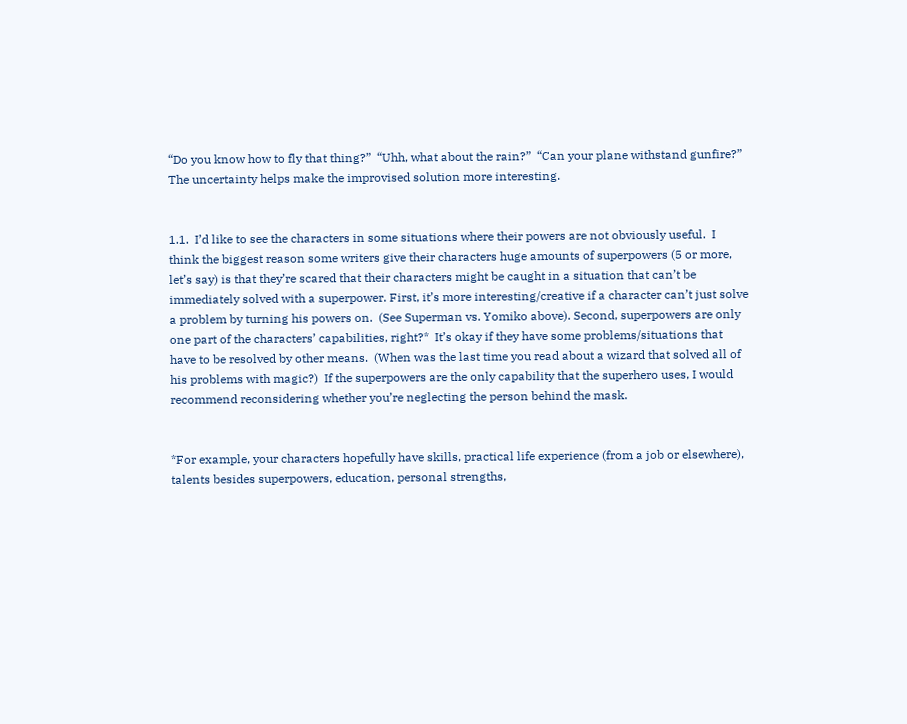“Do you know how to fly that thing?”  “Uhh, what about the rain?”  “Can your plane withstand gunfire?”  The uncertainty helps make the improvised solution more interesting.


1.1.  I’d like to see the characters in some situations where their powers are not obviously useful.  I think the biggest reason some writers give their characters huge amounts of superpowers (5 or more, let’s say) is that they’re scared that their characters might be caught in a situation that can’t be immediately solved with a superpower. First, it’s more interesting/creative if a character can’t just solve a problem by turning his powers on.  (See Superman vs. Yomiko above). Second, superpowers are only one part of the characters’ capabilities, right?*  It’s okay if they have some problems/situations that have to be resolved by other means.  (When was the last time you read about a wizard that solved all of his problems with magic?)  If the superpowers are the only capability that the superhero uses, I would recommend reconsidering whether you’re neglecting the person behind the mask.


*For example, your characters hopefully have skills, practical life experience (from a job or elsewhere), talents besides superpowers, education, personal strengths,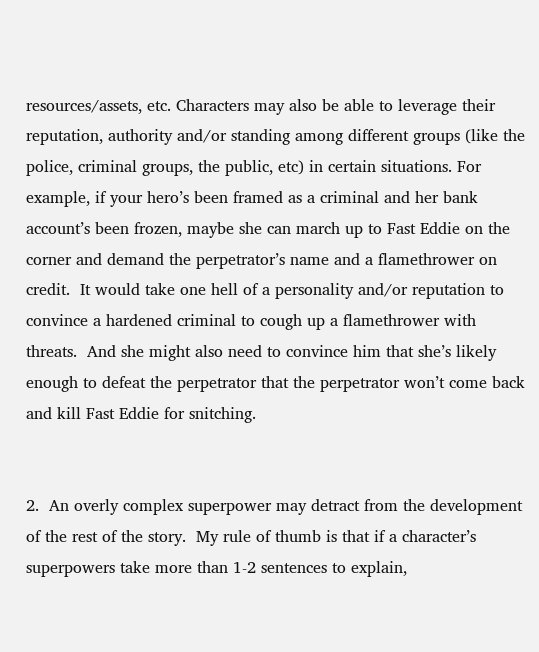resources/assets, etc. Characters may also be able to leverage their reputation, authority and/or standing among different groups (like the police, criminal groups, the public, etc) in certain situations. For example, if your hero’s been framed as a criminal and her bank account’s been frozen, maybe she can march up to Fast Eddie on the corner and demand the perpetrator’s name and a flamethrower on credit.  It would take one hell of a personality and/or reputation to convince a hardened criminal to cough up a flamethrower with threats.  And she might also need to convince him that she’s likely enough to defeat the perpetrator that the perpetrator won’t come back and kill Fast Eddie for snitching.


2.  An overly complex superpower may detract from the development of the rest of the story.  My rule of thumb is that if a character’s superpowers take more than 1-2 sentences to explain,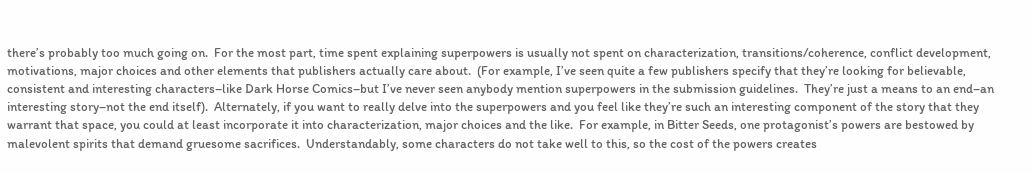there’s probably too much going on.  For the most part, time spent explaining superpowers is usually not spent on characterization, transitions/coherence, conflict development, motivations, major choices and other elements that publishers actually care about.  (For example, I’ve seen quite a few publishers specify that they’re looking for believable, consistent and interesting characters–like Dark Horse Comics–but I’ve never seen anybody mention superpowers in the submission guidelines.  They’re just a means to an end–an interesting story–not the end itself).  Alternately, if you want to really delve into the superpowers and you feel like they’re such an interesting component of the story that they warrant that space, you could at least incorporate it into characterization, major choices and the like.  For example, in Bitter Seeds, one protagonist’s powers are bestowed by malevolent spirits that demand gruesome sacrifices.  Understandably, some characters do not take well to this, so the cost of the powers creates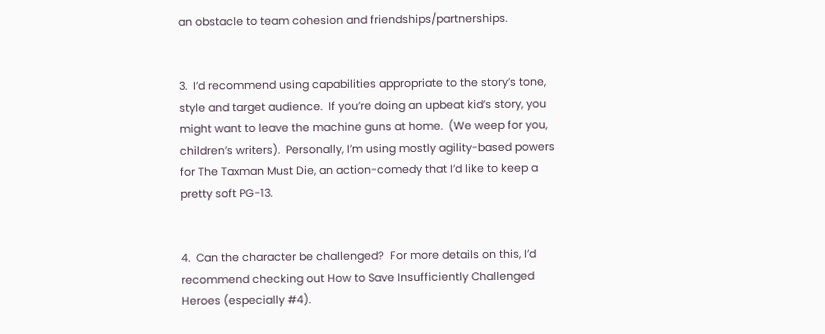an obstacle to team cohesion and friendships/partnerships.


3.  I’d recommend using capabilities appropriate to the story’s tone, style and target audience.  If you’re doing an upbeat kid’s story, you might want to leave the machine guns at home.  (We weep for you, children’s writers).  Personally, I’m using mostly agility-based powers for The Taxman Must Die, an action-comedy that I’d like to keep a pretty soft PG-13.


4.  Can the character be challenged?  For more details on this, I’d recommend checking out How to Save Insufficiently Challenged Heroes (especially #4).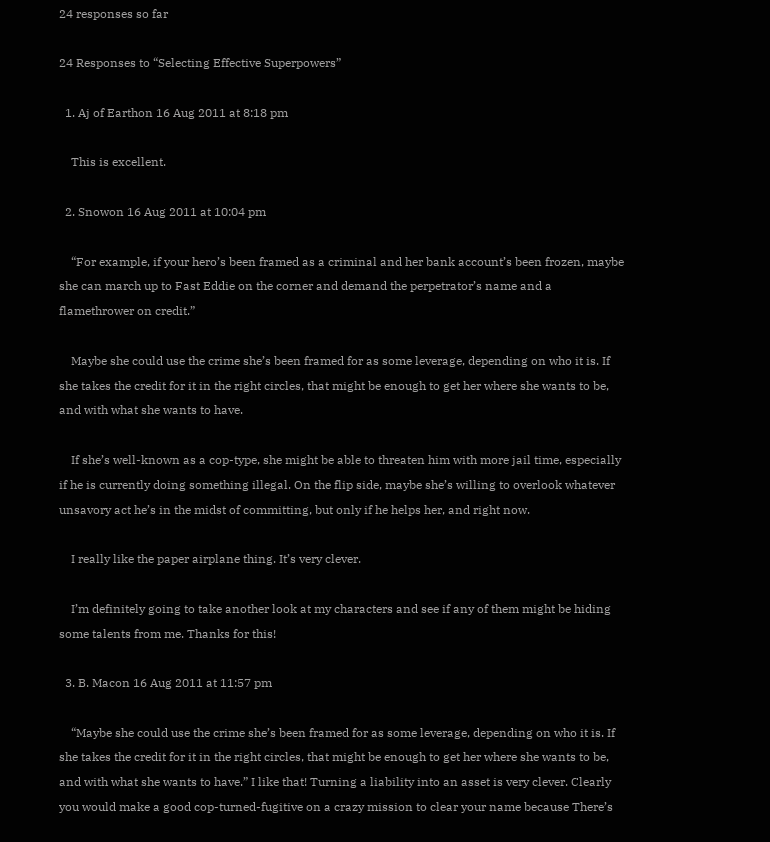24 responses so far

24 Responses to “Selecting Effective Superpowers”

  1. Aj of Earthon 16 Aug 2011 at 8:18 pm

    This is excellent.

  2. Snowon 16 Aug 2011 at 10:04 pm

    “For example, if your hero’s been framed as a criminal and her bank account’s been frozen, maybe she can march up to Fast Eddie on the corner and demand the perpetrator’s name and a flamethrower on credit.”

    Maybe she could use the crime she’s been framed for as some leverage, depending on who it is. If she takes the credit for it in the right circles, that might be enough to get her where she wants to be, and with what she wants to have.

    If she’s well-known as a cop-type, she might be able to threaten him with more jail time, especially if he is currently doing something illegal. On the flip side, maybe she’s willing to overlook whatever unsavory act he’s in the midst of committing, but only if he helps her, and right now.

    I really like the paper airplane thing. It’s very clever.

    I’m definitely going to take another look at my characters and see if any of them might be hiding some talents from me. Thanks for this!

  3. B. Macon 16 Aug 2011 at 11:57 pm

    “Maybe she could use the crime she’s been framed for as some leverage, depending on who it is. If she takes the credit for it in the right circles, that might be enough to get her where she wants to be, and with what she wants to have.” I like that! Turning a liability into an asset is very clever. Clearly you would make a good cop-turned-fugitive on a crazy mission to clear your name because There’s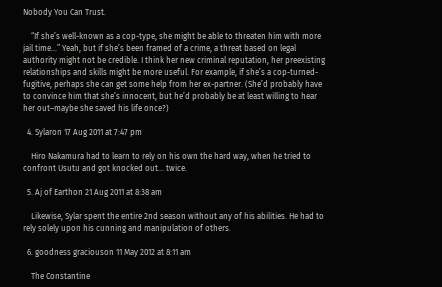Nobody You Can Trust.

    “If she’s well-known as a cop-type, she might be able to threaten him with more jail time…” Yeah, but if she’s been framed of a crime, a threat based on legal authority might not be credible. I think her new criminal reputation, her preexisting relationships and skills might be more useful. For example, if she’s a cop-turned-fugitive, perhaps she can get some help from her ex-partner. (She’d probably have to convince him that she’s innocent, but he’d probably be at least willing to hear her out–maybe she saved his life once?)

  4. Sylaron 17 Aug 2011 at 7:47 pm

    Hiro Nakamura had to learn to rely on his own the hard way, when he tried to confront Usutu and got knocked out… twice.

  5. Aj of Earthon 21 Aug 2011 at 8:38 am

    Likewise, Sylar spent the entire 2nd season without any of his abilities. He had to rely solely upon his cunning and manipulation of others.

  6. goodness graciouson 11 May 2012 at 8:11 am

    The Constantine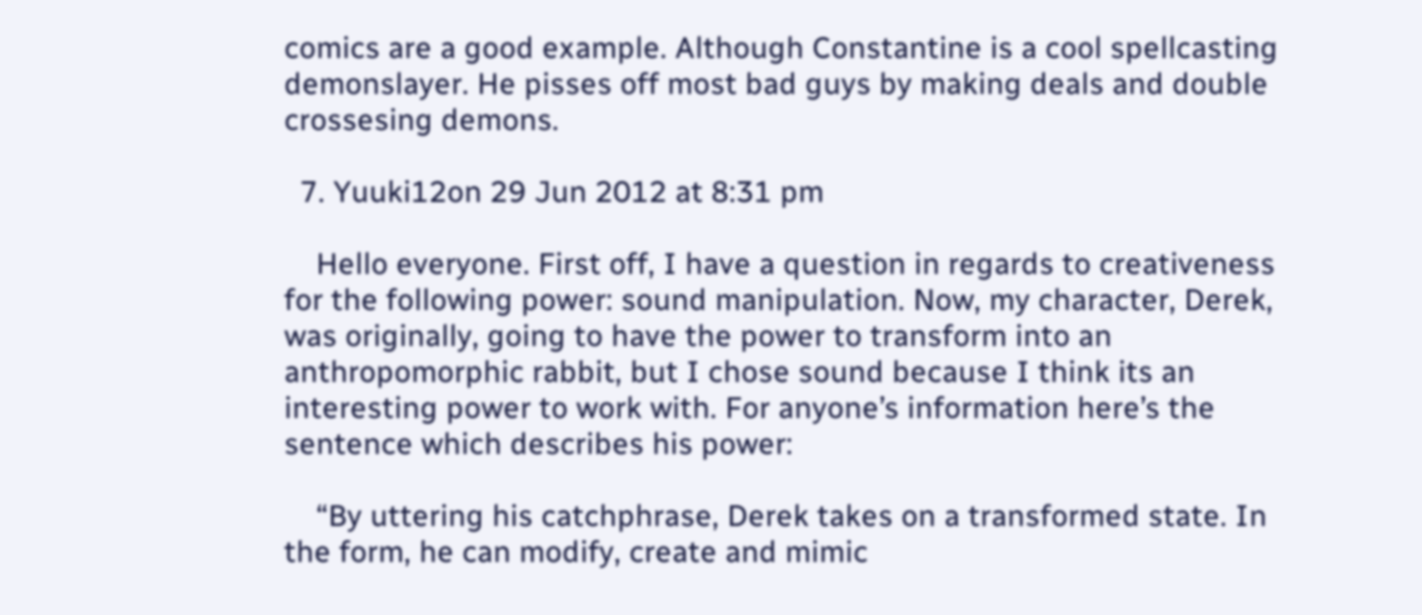comics are a good example. Although Constantine is a cool spellcasting demonslayer. He pisses off most bad guys by making deals and double crossesing demons.

  7. Yuuki12on 29 Jun 2012 at 8:31 pm

    Hello everyone. First off, I have a question in regards to creativeness for the following power: sound manipulation. Now, my character, Derek, was originally, going to have the power to transform into an anthropomorphic rabbit, but I chose sound because I think its an interesting power to work with. For anyone’s information here’s the sentence which describes his power:

    “By uttering his catchphrase, Derek takes on a transformed state. In the form, he can modify, create and mimic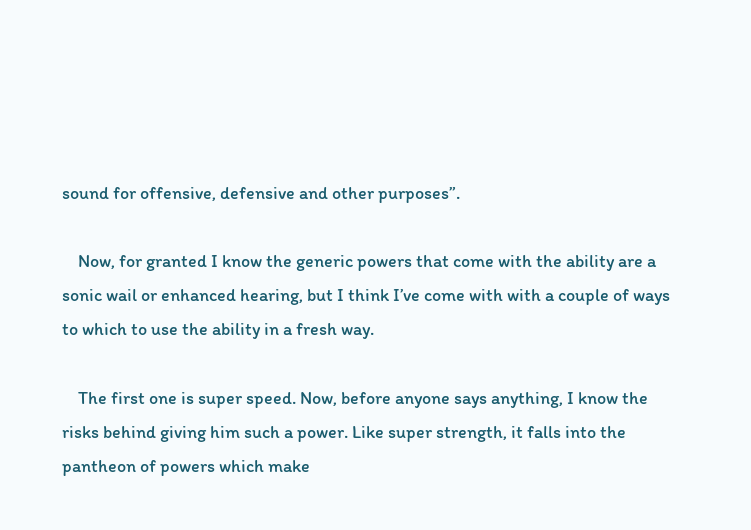sound for offensive, defensive and other purposes”.

    Now, for granted I know the generic powers that come with the ability are a sonic wail or enhanced hearing, but I think I’ve come with with a couple of ways to which to use the ability in a fresh way.

    The first one is super speed. Now, before anyone says anything, I know the risks behind giving him such a power. Like super strength, it falls into the pantheon of powers which make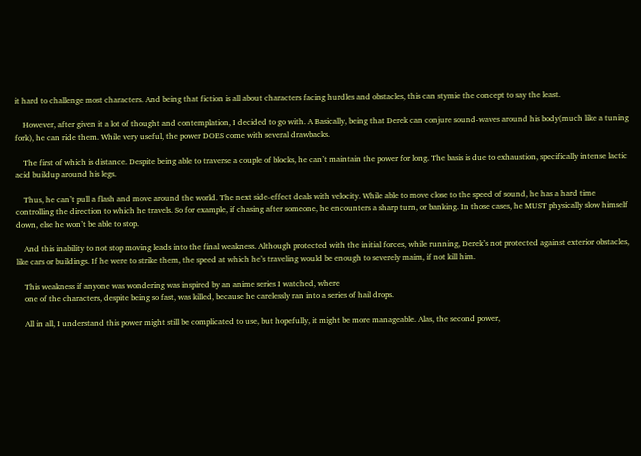it hard to challenge most characters. And being that fiction is all about characters facing hurdles and obstacles, this can stymie the concept to say the least.

    However, after given it a lot of thought and contemplation, I decided to go with. A Basically, being that Derek can conjure sound-waves around his body(much like a tuning fork), he can ride them. While very useful, the power DOES come with several drawbacks.

    The first of which is distance. Despite being able to traverse a couple of blocks, he can’t maintain the power for long. The basis is due to exhaustion, specifically intense lactic acid buildup around his legs.

    Thus, he can’t pull a flash and move around the world. The next side-effect deals with velocity. While able to move close to the speed of sound, he has a hard time controlling the direction to which he travels. So for example, if chasing after someone, he encounters a sharp turn, or banking. In those cases, he MUST physically slow himself down, else he won’t be able to stop.

    And this inability to not stop moving leads into the final weakness. Although protected with the initial forces, while running, Derek’s not protected against exterior obstacles, like cars or buildings. If he were to strike them, the speed at which he’s traveling would be enough to severely maim, if not kill him.

    This weakness if anyone was wondering was inspired by an anime series I watched, where
    one of the characters, despite being so fast, was killed, because he carelessly ran into a series of hail drops.

    All in all, I understand this power might still be complicated to use, but hopefully, it might be more manageable. Alas, the second power,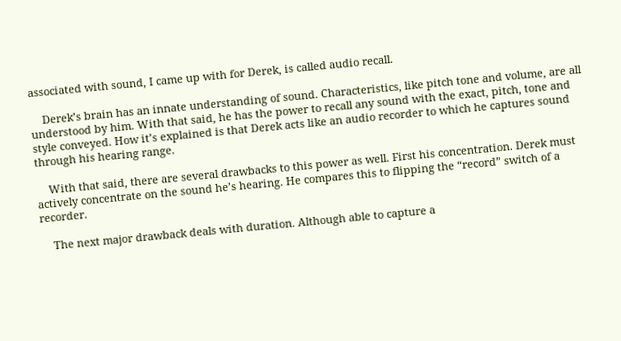associated with sound, I came up with for Derek, is called audio recall.

    Derek’s brain has an innate understanding of sound. Characteristics, like pitch tone and volume, are all understood by him. With that said, he has the power to recall any sound with the exact, pitch, tone and style conveyed. How it’s explained is that Derek acts like an audio recorder to which he captures sound through his hearing range.

    With that said, there are several drawbacks to this power as well. First his concentration. Derek must actively concentrate on the sound he’s hearing. He compares this to flipping the “record” switch of a recorder.

    The next major drawback deals with duration. Although able to capture a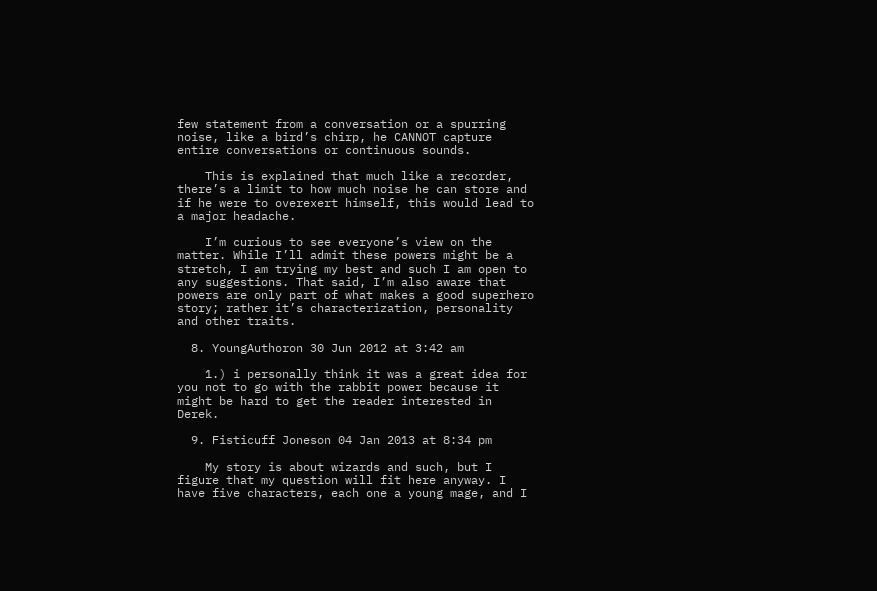few statement from a conversation or a spurring noise, like a bird’s chirp, he CANNOT capture entire conversations or continuous sounds.

    This is explained that much like a recorder, there’s a limit to how much noise he can store and if he were to overexert himself, this would lead to a major headache.

    I’m curious to see everyone’s view on the matter. While I’ll admit these powers might be a stretch, I am trying my best and such I am open to any suggestions. That said, I’m also aware that powers are only part of what makes a good superhero story; rather it’s characterization, personality and other traits.

  8. YoungAuthoron 30 Jun 2012 at 3:42 am

    1.) i personally think it was a great idea for you not to go with the rabbit power because it might be hard to get the reader interested in Derek.

  9. Fisticuff Joneson 04 Jan 2013 at 8:34 pm

    My story is about wizards and such, but I figure that my question will fit here anyway. I have five characters, each one a young mage, and I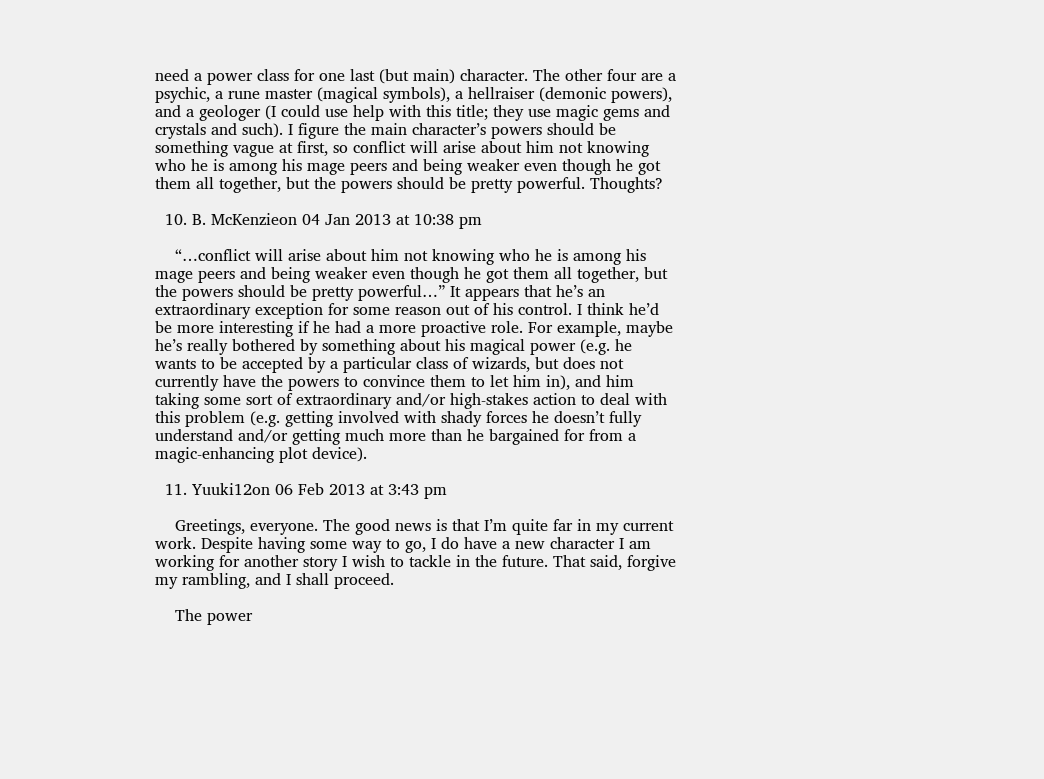need a power class for one last (but main) character. The other four are a psychic, a rune master (magical symbols), a hellraiser (demonic powers), and a geologer (I could use help with this title; they use magic gems and crystals and such). I figure the main character’s powers should be something vague at first, so conflict will arise about him not knowing who he is among his mage peers and being weaker even though he got them all together, but the powers should be pretty powerful. Thoughts?

  10. B. McKenzieon 04 Jan 2013 at 10:38 pm

    “…conflict will arise about him not knowing who he is among his mage peers and being weaker even though he got them all together, but the powers should be pretty powerful…” It appears that he’s an extraordinary exception for some reason out of his control. I think he’d be more interesting if he had a more proactive role. For example, maybe he’s really bothered by something about his magical power (e.g. he wants to be accepted by a particular class of wizards, but does not currently have the powers to convince them to let him in), and him taking some sort of extraordinary and/or high-stakes action to deal with this problem (e.g. getting involved with shady forces he doesn’t fully understand and/or getting much more than he bargained for from a magic-enhancing plot device).

  11. Yuuki12on 06 Feb 2013 at 3:43 pm

    Greetings, everyone. The good news is that I’m quite far in my current work. Despite having some way to go, I do have a new character I am working for another story I wish to tackle in the future. That said, forgive my rambling, and I shall proceed.

    The power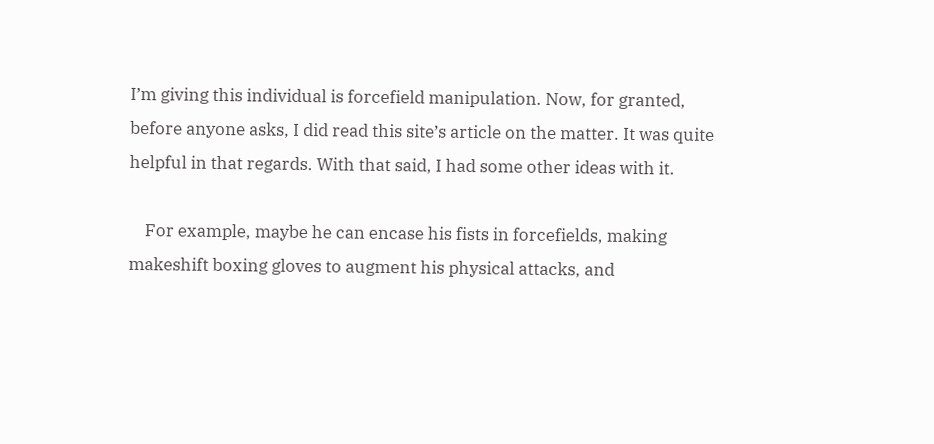I’m giving this individual is forcefield manipulation. Now, for granted, before anyone asks, I did read this site’s article on the matter. It was quite helpful in that regards. With that said, I had some other ideas with it.

    For example, maybe he can encase his fists in forcefields, making makeshift boxing gloves to augment his physical attacks, and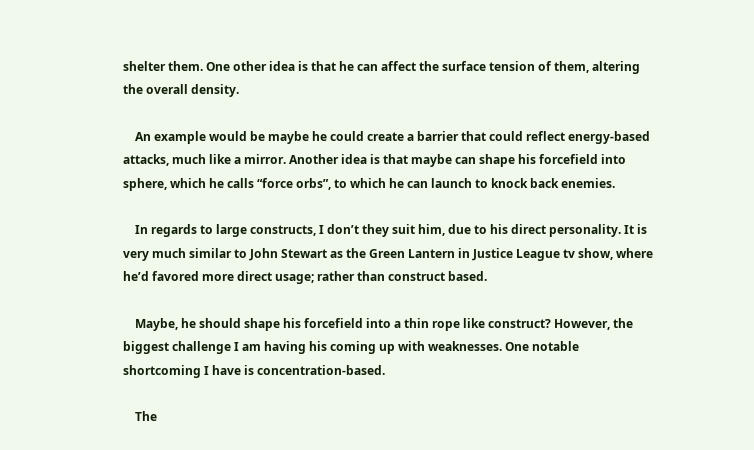shelter them. One other idea is that he can affect the surface tension of them, altering the overall density.

    An example would be maybe he could create a barrier that could reflect energy-based attacks, much like a mirror. Another idea is that maybe can shape his forcefield into sphere, which he calls “force orbs”, to which he can launch to knock back enemies.

    In regards to large constructs, I don’t they suit him, due to his direct personality. It is very much similar to John Stewart as the Green Lantern in Justice League tv show, where he’d favored more direct usage; rather than construct based.

    Maybe, he should shape his forcefield into a thin rope like construct? However, the biggest challenge I am having his coming up with weaknesses. One notable shortcoming I have is concentration-based.

    The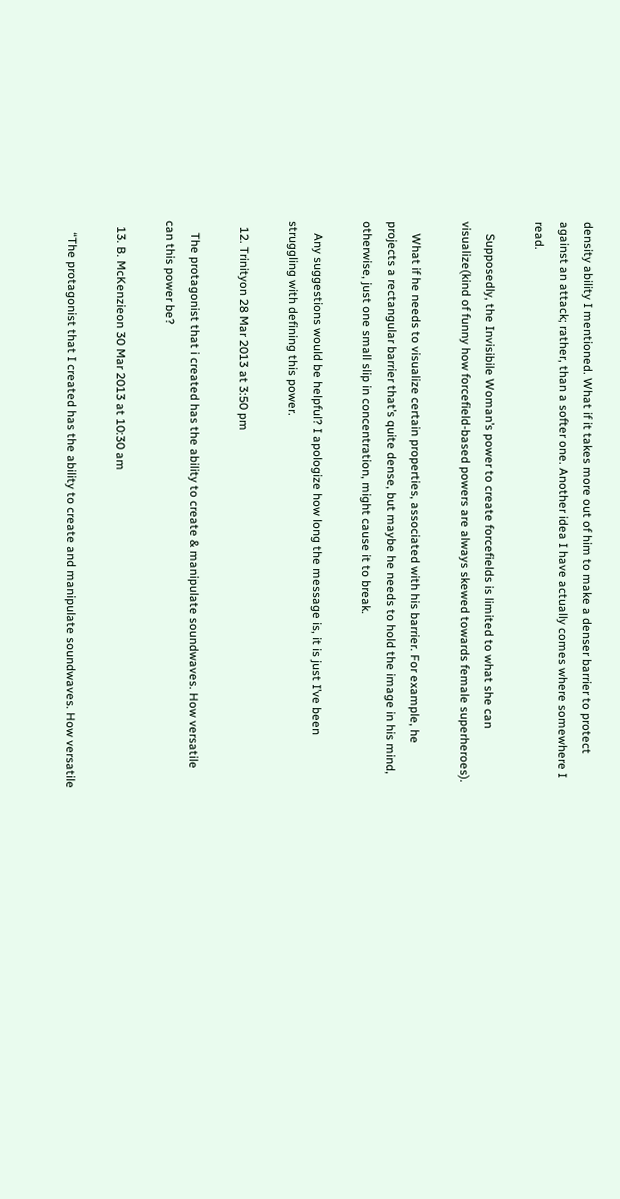density ability I mentioned. What if it takes more out of him to make a denser barrier to protect against an attack; rather, than a softer one. Another idea I have actually comes where somewhere I read.

    Supposedly, the Invisibile Woman’s power to create forcefields is limited to what she can visualize(kind of funny how forcefield-based powers are always skewed towards female superheroes).

    What if he needs to visualize certain properties, associated with his barrier. For example, he projects a rectangular barrier that’s quite dense, but maybe he needs to hold the image in his mind, otherwise, just one small slip in concentration, might cause it to break.

    Any suggestions would be helpful? I apologize how long the message is, it is just I’ve been struggling with defining this power.

  12. Trinityon 28 Mar 2013 at 3:50 pm

    The protagonist that i created has the ability to create & manipulate soundwaves. How versatile can this power be?

  13. B. McKenzieon 30 Mar 2013 at 10:30 am

    “The protagonist that I created has the ability to create and manipulate soundwaves. How versatile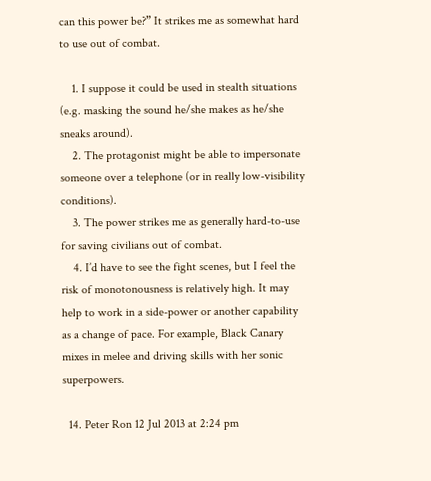can this power be?” It strikes me as somewhat hard to use out of combat.

    1. I suppose it could be used in stealth situations (e.g. masking the sound he/she makes as he/she sneaks around).
    2. The protagonist might be able to impersonate someone over a telephone (or in really low-visibility conditions).
    3. The power strikes me as generally hard-to-use for saving civilians out of combat.
    4. I’d have to see the fight scenes, but I feel the risk of monotonousness is relatively high. It may help to work in a side-power or another capability as a change of pace. For example, Black Canary mixes in melee and driving skills with her sonic superpowers.

  14. Peter Ron 12 Jul 2013 at 2:24 pm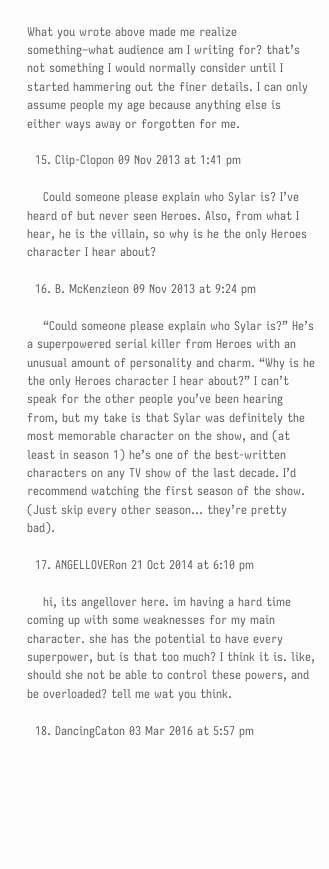What you wrote above made me realize something–what audience am I writing for? that’s not something I would normally consider until I started hammering out the finer details. I can only assume people my age because anything else is either ways away or forgotten for me.

  15. Clip-Clopon 09 Nov 2013 at 1:41 pm

    Could someone please explain who Sylar is? I’ve heard of but never seen Heroes. Also, from what I hear, he is the villain, so why is he the only Heroes character I hear about?

  16. B. McKenzieon 09 Nov 2013 at 9:24 pm

    “Could someone please explain who Sylar is?” He’s a superpowered serial killer from Heroes with an unusual amount of personality and charm. “Why is he the only Heroes character I hear about?” I can’t speak for the other people you’ve been hearing from, but my take is that Sylar was definitely the most memorable character on the show, and (at least in season 1) he’s one of the best-written characters on any TV show of the last decade. I’d recommend watching the first season of the show. (Just skip every other season… they’re pretty bad).

  17. ANGELLOVERon 21 Oct 2014 at 6:10 pm

    hi, its angellover here. im having a hard time coming up with some weaknesses for my main character. she has the potential to have every superpower, but is that too much? I think it is. like, should she not be able to control these powers, and be overloaded? tell me wat you think.

  18. DancingCaton 03 Mar 2016 at 5:57 pm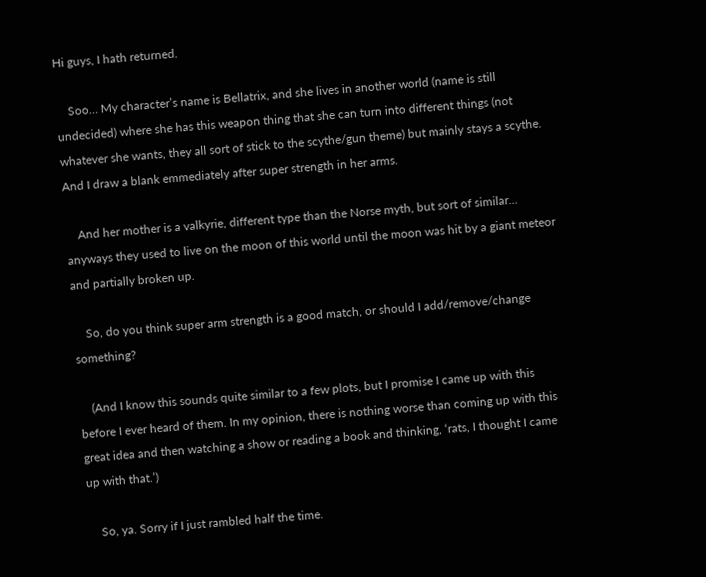Hi guys, I hath returned.

    Soo… My character’s name is Bellatrix, and she lives in another world (name is still undecided) where she has this weapon thing that she can turn into different things (not whatever she wants, they all sort of stick to the scythe/gun theme) but mainly stays a scythe. And I draw a blank emmediately after super strength in her arms.

    And her mother is a valkyrie, different type than the Norse myth, but sort of similar… anyways they used to live on the moon of this world until the moon was hit by a giant meteor and partially broken up.

    So, do you think super arm strength is a good match, or should I add/remove/change something?

    (And I know this sounds quite similar to a few plots, but I promise I came up with this before I ever heard of them. In my opinion, there is nothing worse than coming up with this great idea and then watching a show or reading a book and thinking, ‘rats, I thought I came up with that.’)

    So, ya. Sorry if I just rambled half the time.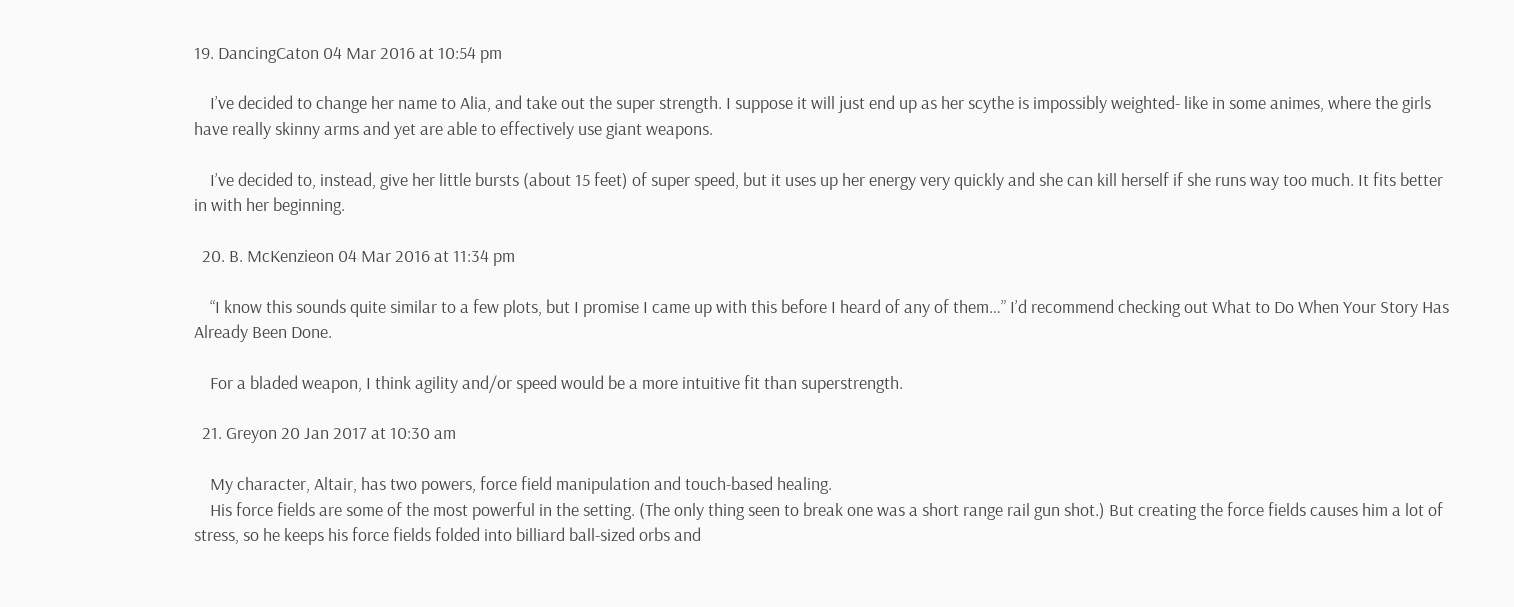19. DancingCaton 04 Mar 2016 at 10:54 pm

    I’ve decided to change her name to Alia, and take out the super strength. I suppose it will just end up as her scythe is impossibly weighted- like in some animes, where the girls have really skinny arms and yet are able to effectively use giant weapons.

    I’ve decided to, instead, give her little bursts (about 15 feet) of super speed, but it uses up her energy very quickly and she can kill herself if she runs way too much. It fits better in with her beginning.

  20. B. McKenzieon 04 Mar 2016 at 11:34 pm

    “I know this sounds quite similar to a few plots, but I promise I came up with this before I heard of any of them…” I’d recommend checking out What to Do When Your Story Has Already Been Done.

    For a bladed weapon, I think agility and/or speed would be a more intuitive fit than superstrength.

  21. Greyon 20 Jan 2017 at 10:30 am

    My character, Altair, has two powers, force field manipulation and touch-based healing.
    His force fields are some of the most powerful in the setting. (The only thing seen to break one was a short range rail gun shot.) But creating the force fields causes him a lot of stress, so he keeps his force fields folded into billiard ball-sized orbs and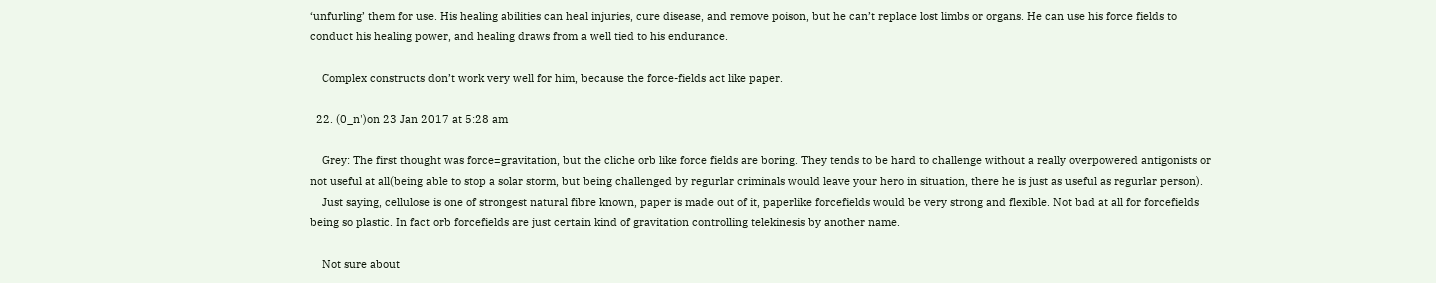‘unfurling’ them for use. His healing abilities can heal injuries, cure disease, and remove poison, but he can’t replace lost limbs or organs. He can use his force fields to conduct his healing power, and healing draws from a well tied to his endurance.

    Complex constructs don’t work very well for him, because the force-fields act like paper.

  22. (0_n')on 23 Jan 2017 at 5:28 am

    Grey: The first thought was force=gravitation, but the cliche orb like force fields are boring. They tends to be hard to challenge without a really overpowered antigonists or not useful at all(being able to stop a solar storm, but being challenged by regurlar criminals would leave your hero in situation, there he is just as useful as regurlar person).
    Just saying, cellulose is one of strongest natural fibre known, paper is made out of it, paperlike forcefields would be very strong and flexible. Not bad at all for forcefields being so plastic. In fact orb forcefields are just certain kind of gravitation controlling telekinesis by another name.

    Not sure about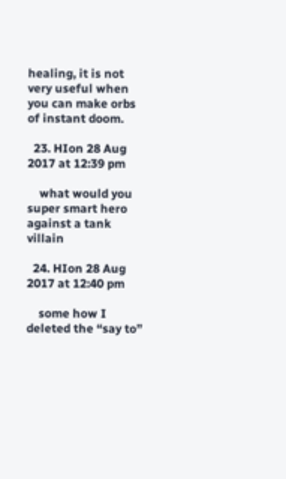healing, it is not very useful when you can make orbs of instant doom.

  23. HIon 28 Aug 2017 at 12:39 pm

    what would you super smart hero against a tank villain

  24. HIon 28 Aug 2017 at 12:40 pm

    some how I deleted the “say to”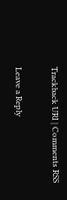Trackback URI | Comments RSS

Leave a Reply